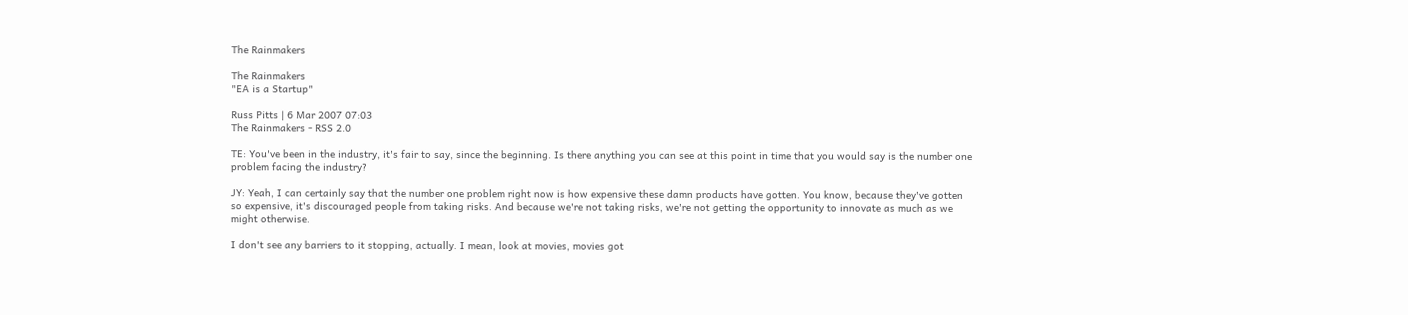The Rainmakers

The Rainmakers
"EA is a Startup"

Russ Pitts | 6 Mar 2007 07:03
The Rainmakers - RSS 2.0

TE: You've been in the industry, it's fair to say, since the beginning. Is there anything you can see at this point in time that you would say is the number one problem facing the industry?

JY: Yeah, I can certainly say that the number one problem right now is how expensive these damn products have gotten. You know, because they've gotten so expensive, it's discouraged people from taking risks. And because we're not taking risks, we're not getting the opportunity to innovate as much as we might otherwise.

I don't see any barriers to it stopping, actually. I mean, look at movies, movies got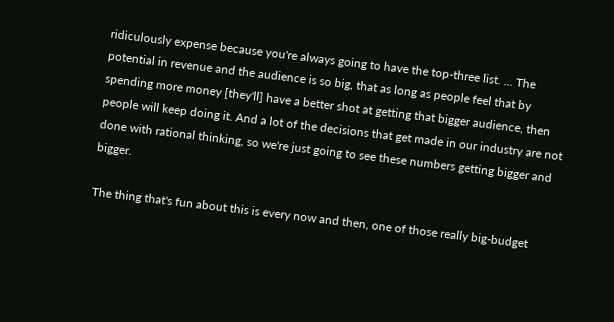ridiculously expense because you're always going to have the top-three list. ... The potential in revenue and the audience is so big, that as long as people feel that by spending more money [they'll] have a better shot at getting that bigger audience, then people will keep doing it. And a lot of the decisions that get made in our industry are not done with rational thinking, so we're just going to see these numbers getting bigger and bigger.

The thing that's fun about this is every now and then, one of those really big-budget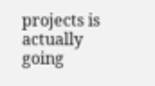projects is actually going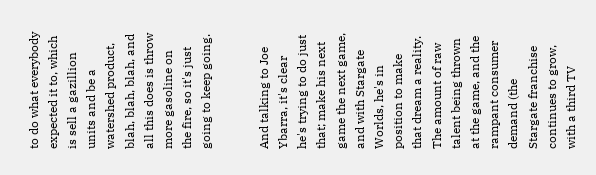to do what everybody expected it to, which is sell a gazillion units and be a watershed product, blah, blah, blah, and all this does is throw more gasoline on the fire, so it's just going to keep going.


And talking to Joe Ybarra, it's clear he's trying to do just that; make his next game the next game, and with Stargate Worlds, he's in position to make that dream a reality. The amount of raw talent being thrown at the game, and the rampant consumer demand (the Stargate franchise continues to grow, with a third TV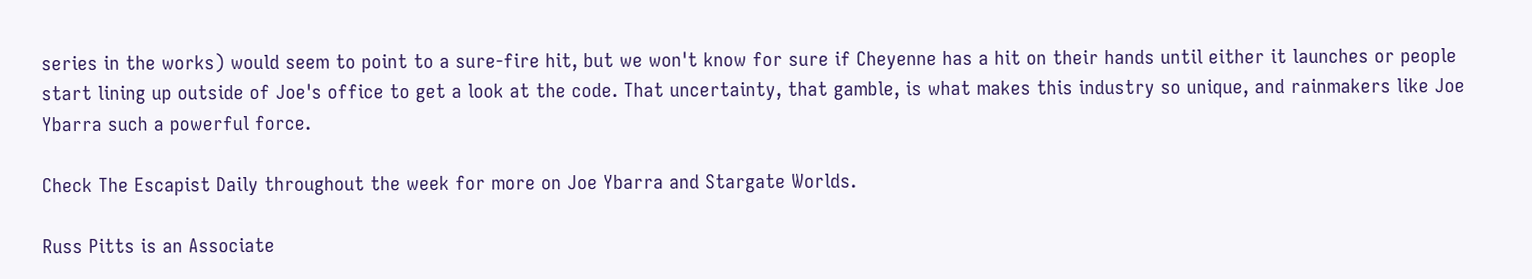series in the works) would seem to point to a sure-fire hit, but we won't know for sure if Cheyenne has a hit on their hands until either it launches or people start lining up outside of Joe's office to get a look at the code. That uncertainty, that gamble, is what makes this industry so unique, and rainmakers like Joe Ybarra such a powerful force.

Check The Escapist Daily throughout the week for more on Joe Ybarra and Stargate Worlds.

Russ Pitts is an Associate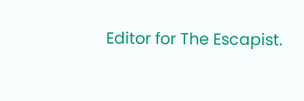Editor for The Escapist.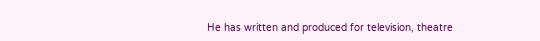He has written and produced for television, theatre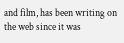and film, has been writing on the web since it was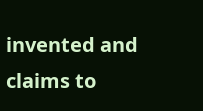invented and claims to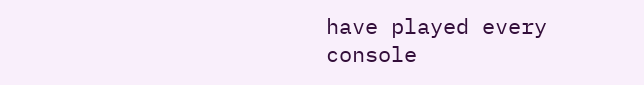have played every console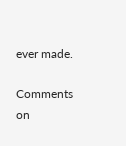ever made.

Comments on